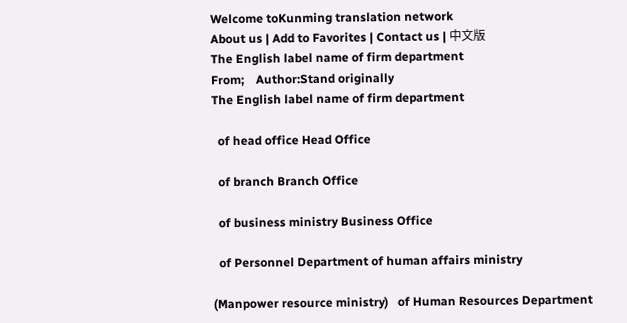Welcome toKunming translation network
About us | Add to Favorites | Contact us | 中文版
The English label name of firm department
From;    Author:Stand originally
The English label name of firm department

  of head office Head Office

  of branch Branch Office

  of business ministry Business Office

  of Personnel Department of human affairs ministry

(Manpower resource ministry)   of Human Resources Department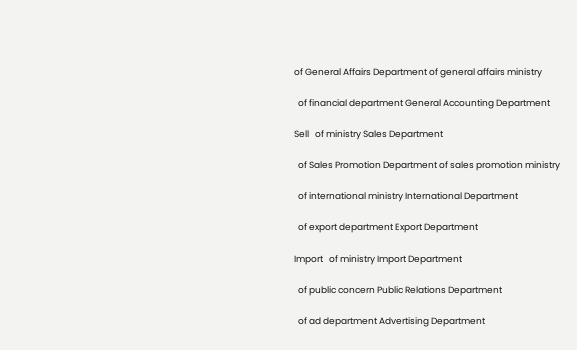of General Affairs Department of general affairs ministry

  of financial department General Accounting Department

Sell   of ministry Sales Department

  of Sales Promotion Department of sales promotion ministry

  of international ministry International Department

  of export department Export Department

Import   of ministry Import Department

  of public concern Public Relations Department

  of ad department Advertising Department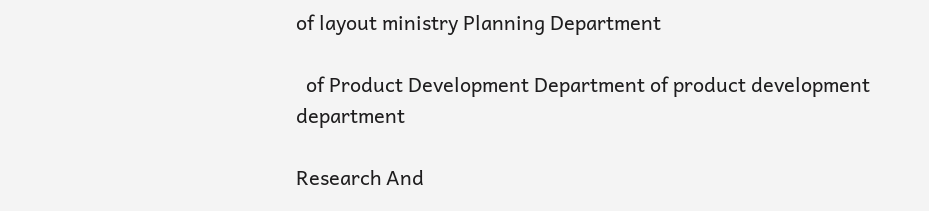of layout ministry Planning Department

  of Product Development Department of product development department

Research And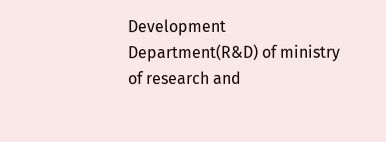Development Department(R&D) of ministry of research and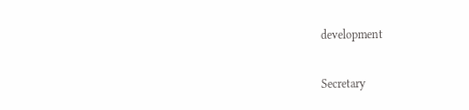development

Secretary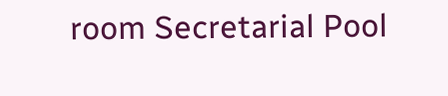room Secretarial Pool